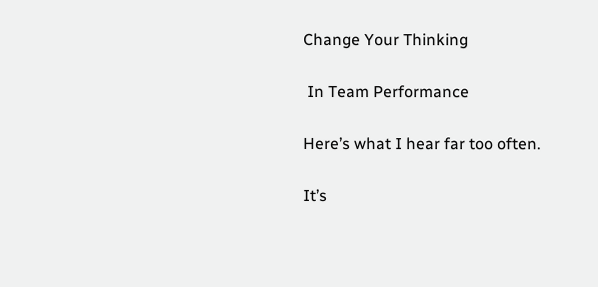Change Your Thinking

 In Team Performance

Here’s what I hear far too often.

It’s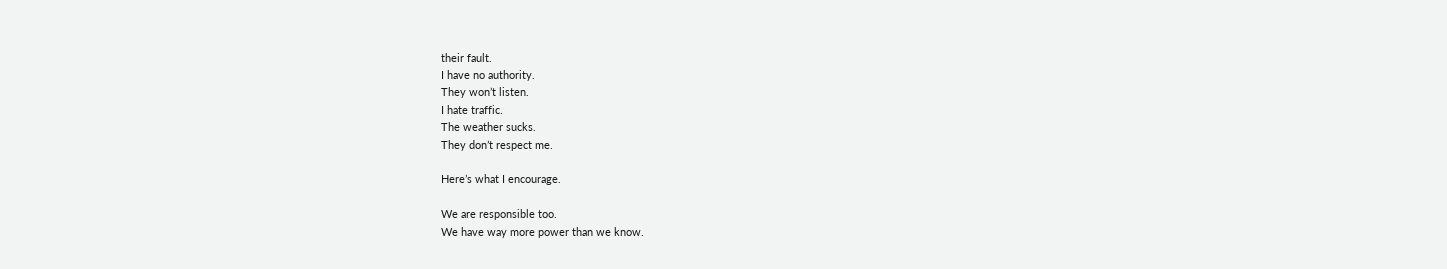their fault.
I have no authority.
They won’t listen.
I hate traffic.
The weather sucks.
They don’t respect me.

Here’s what I encourage.

We are responsible too.
We have way more power than we know.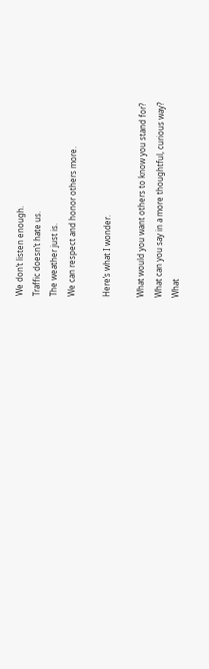We don’t listen enough.
Traffic doesn’t hate us.
The weather just is.
We can respect and honor others more.

Here’s what I wonder.

What would you want others to know you stand for?
What can you say in a more thoughtful, curious way?
What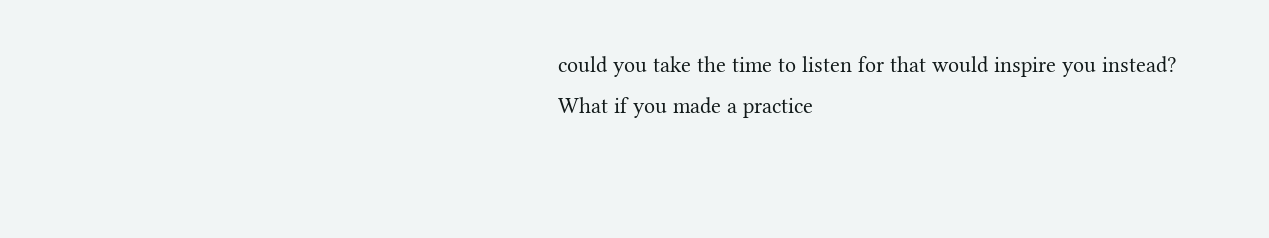could you take the time to listen for that would inspire you instead?
What if you made a practice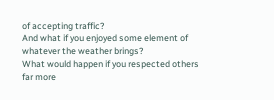of accepting traffic?
And what if you enjoyed some element of whatever the weather brings?
What would happen if you respected others far more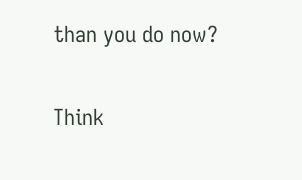than you do now?

Think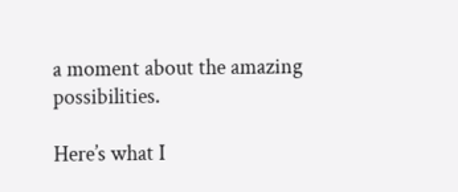a moment about the amazing possibilities.

Here’s what I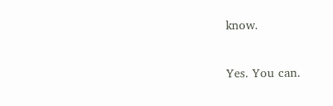know.

Yes. You can.